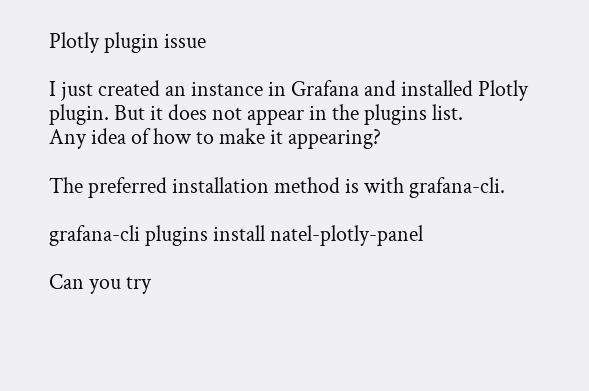Plotly plugin issue

I just created an instance in Grafana and installed Plotly plugin. But it does not appear in the plugins list.
Any idea of how to make it appearing?

The preferred installation method is with grafana-cli.

grafana-cli plugins install natel-plotly-panel

Can you try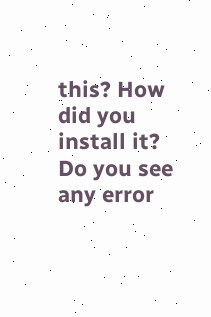this? How did you install it? Do you see any error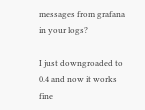messages from grafana in your logs?

I just downgroaded to 0.4 and now it works fine